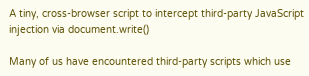A tiny, cross-browser script to intercept third-party JavaScript injection via document.write()

Many of us have encountered third-party scripts which use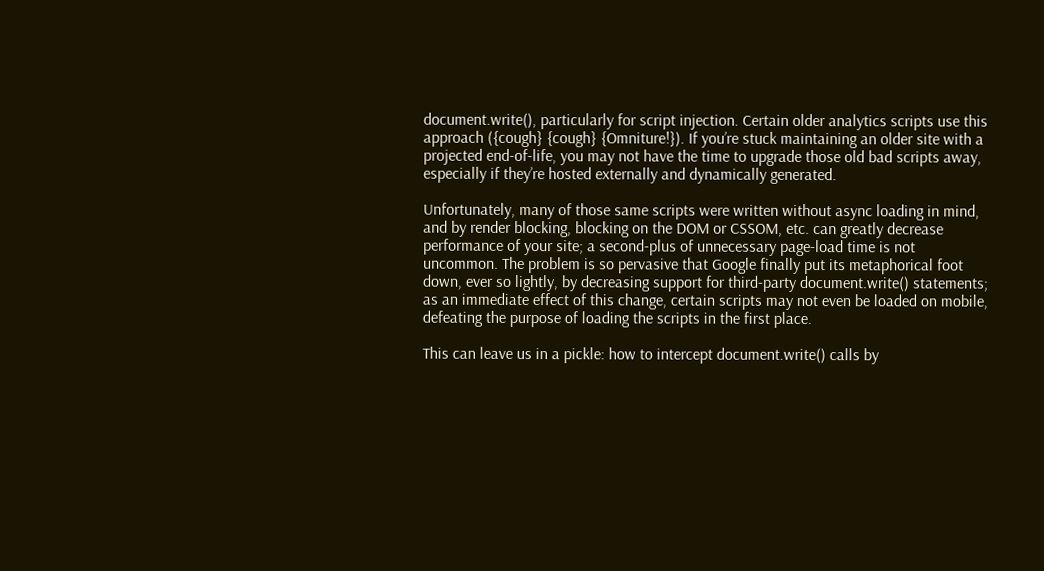document.write(), particularly for script injection. Certain older analytics scripts use this approach ({cough} {cough} {Omniture!}). If you’re stuck maintaining an older site with a projected end-of-life, you may not have the time to upgrade those old bad scripts away, especially if they’re hosted externally and dynamically generated.

Unfortunately, many of those same scripts were written without async loading in mind, and by render blocking, blocking on the DOM or CSSOM, etc. can greatly decrease performance of your site; a second-plus of unnecessary page-load time is not uncommon. The problem is so pervasive that Google finally put its metaphorical foot down, ever so lightly, by decreasing support for third-party document.write() statements; as an immediate effect of this change, certain scripts may not even be loaded on mobile, defeating the purpose of loading the scripts in the first place.

This can leave us in a pickle: how to intercept document.write() calls by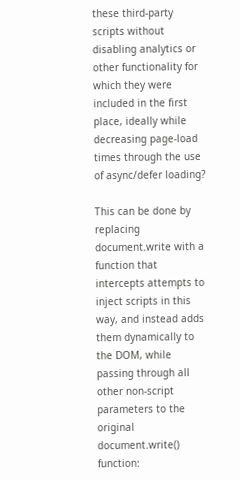these third-party scripts without disabling analytics or other functionality for which they were included in the first place, ideally while decreasing page-load times through the use of async/defer loading?

This can be done by replacing document.write with a function that intercepts attempts to inject scripts in this way, and instead adds them dynamically to the DOM, while passing through all other non-script parameters to the original document.write() function: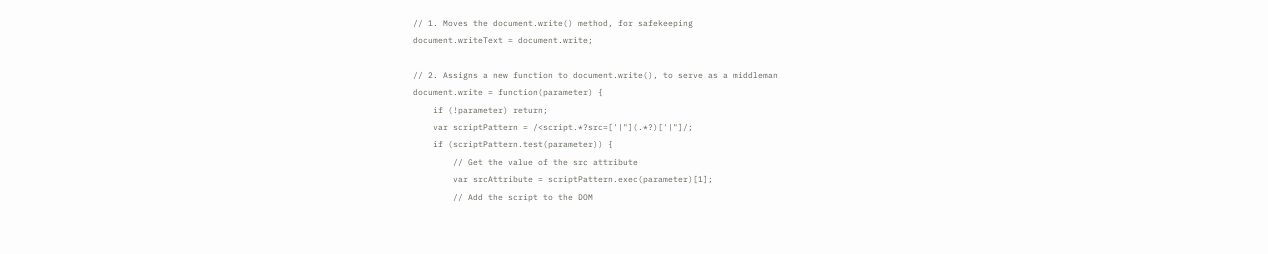// 1. Moves the document.write() method, for safekeeping
document.writeText = document.write;

// 2. Assigns a new function to document.write(), to serve as a middleman
document.write = function(parameter) {
    if (!parameter) return;
    var scriptPattern = /<script.*?src=['|"](.*?)['|"]/;
    if (scriptPattern.test(parameter)) {
        // Get the value of the src attribute
        var srcAttribute = scriptPattern.exec(parameter)[1];
        // Add the script to the DOM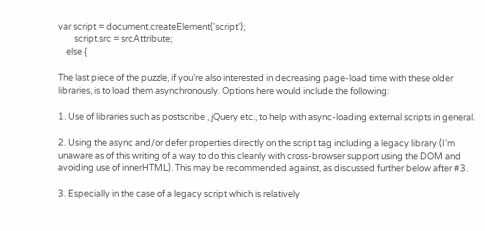var script = document.createElement('script');
        script.src = srcAttribute;
    else {

The last piece of the puzzle, if you’re also interested in decreasing page-load time with these older libraries, is to load them asynchronously. Options here would include the following:

1. Use of libraries such as postscribe , jQuery etc., to help with async-loading external scripts in general.

2. Using the async and/or defer properties directly on the script tag including a legacy library (I’m unaware as of this writing of a way to do this cleanly with cross-browser support using the DOM and avoiding use of innerHTML). This may be recommended against, as discussed further below after #3.

3. Especially in the case of a legacy script which is relatively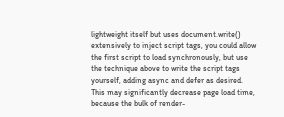lightweight itself but uses document.write() extensively to inject script tags, you could allow the first script to load synchronously, but use the technique above to write the script tags yourself, adding async and defer as desired. This may significantly decrease page load time, because the bulk of render-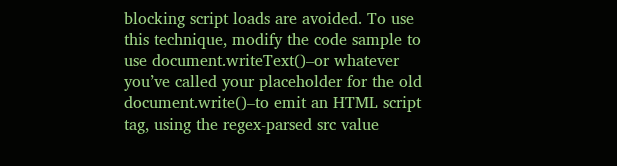blocking script loads are avoided. To use this technique, modify the code sample to use document.writeText()–or whatever you’ve called your placeholder for the old document.write()–to emit an HTML script tag, using the regex-parsed src value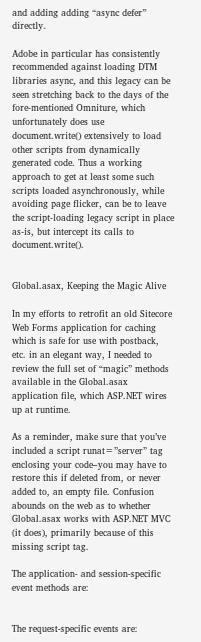and adding adding “async defer” directly.

Adobe in particular has consistently recommended against loading DTM libraries async, and this legacy can be seen stretching back to the days of the fore-mentioned Omniture, which unfortunately does use document.write() extensively to load other scripts from dynamically generated code. Thus a working approach to get at least some such scripts loaded asynchronously, while avoiding page flicker, can be to leave the script-loading legacy script in place as-is, but intercept its calls to document.write().


Global.asax, Keeping the Magic Alive

In my efforts to retrofit an old Sitecore Web Forms application for caching which is safe for use with postback, etc. in an elegant way, I needed to review the full set of “magic” methods available in the Global.asax application file, which ASP.NET wires up at runtime.

As a reminder, make sure that you’ve included a script runat=”server” tag enclosing your code–you may have to restore this if deleted from, or never added to, an empty file. Confusion abounds on the web as to whether Global.asax works with ASP.NET MVC (it does), primarily because of this missing script tag.

The application- and session-specific event methods are:


The request-specific events are: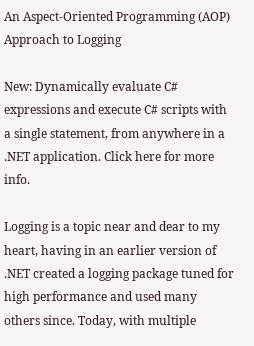An Aspect-Oriented Programming (AOP) Approach to Logging

New: Dynamically evaluate C# expressions and execute C# scripts with a single statement, from anywhere in a .NET application. Click here for more info.

Logging is a topic near and dear to my heart, having in an earlier version of .NET created a logging package tuned for high performance and used many others since. Today, with multiple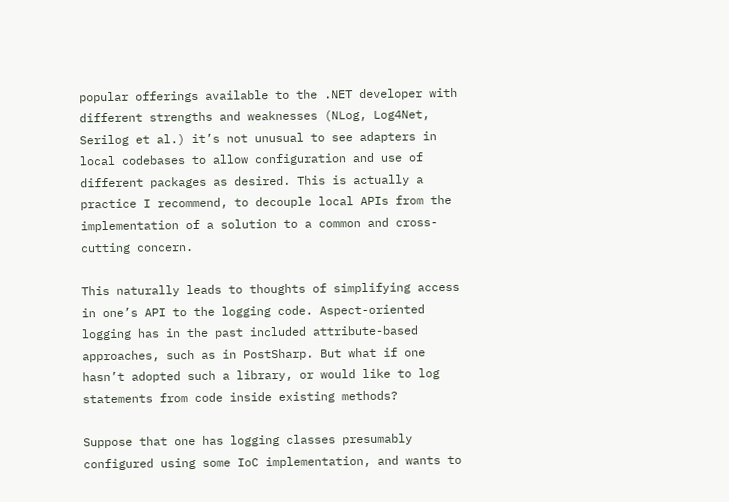popular offerings available to the .NET developer with different strengths and weaknesses (NLog, Log4Net, Serilog et al.) it’s not unusual to see adapters in local codebases to allow configuration and use of different packages as desired. This is actually a practice I recommend, to decouple local APIs from the implementation of a solution to a common and cross-cutting concern.

This naturally leads to thoughts of simplifying access in one’s API to the logging code. Aspect-oriented logging has in the past included attribute-based approaches, such as in PostSharp. But what if one hasn’t adopted such a library, or would like to log statements from code inside existing methods?

Suppose that one has logging classes presumably configured using some IoC implementation, and wants to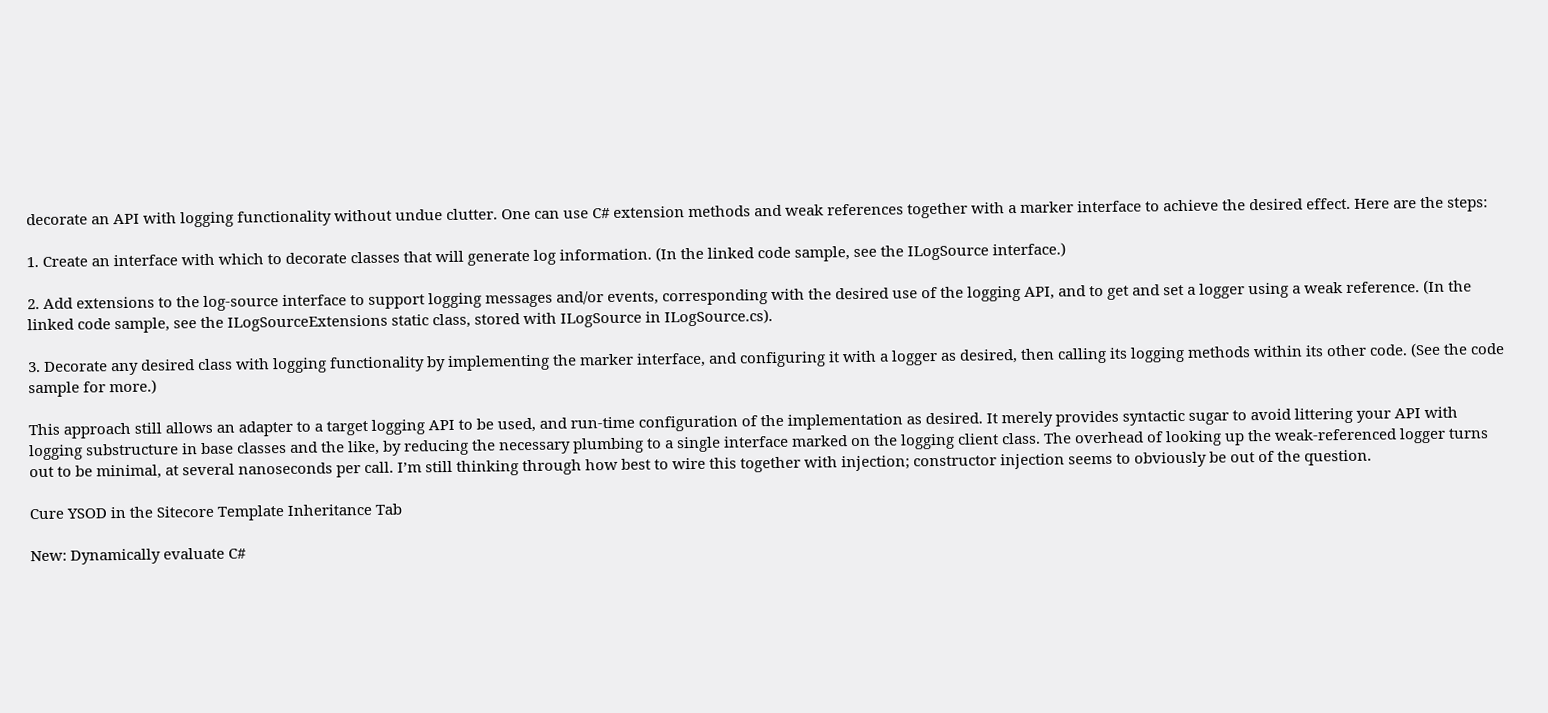decorate an API with logging functionality without undue clutter. One can use C# extension methods and weak references together with a marker interface to achieve the desired effect. Here are the steps:

1. Create an interface with which to decorate classes that will generate log information. (In the linked code sample, see the ILogSource interface.)

2. Add extensions to the log-source interface to support logging messages and/or events, corresponding with the desired use of the logging API, and to get and set a logger using a weak reference. (In the linked code sample, see the ILogSourceExtensions static class, stored with ILogSource in ILogSource.cs).

3. Decorate any desired class with logging functionality by implementing the marker interface, and configuring it with a logger as desired, then calling its logging methods within its other code. (See the code sample for more.)

This approach still allows an adapter to a target logging API to be used, and run-time configuration of the implementation as desired. It merely provides syntactic sugar to avoid littering your API with logging substructure in base classes and the like, by reducing the necessary plumbing to a single interface marked on the logging client class. The overhead of looking up the weak-referenced logger turns out to be minimal, at several nanoseconds per call. I’m still thinking through how best to wire this together with injection; constructor injection seems to obviously be out of the question.

Cure YSOD in the Sitecore Template Inheritance Tab

New: Dynamically evaluate C#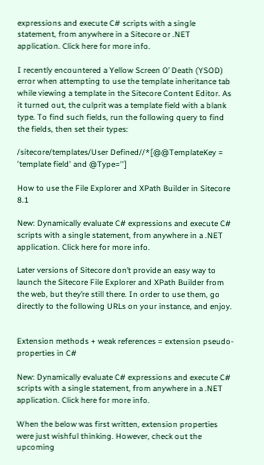expressions and execute C# scripts with a single statement, from anywhere in a Sitecore or .NET application. Click here for more info.

I recently encountered a Yellow Screen O’ Death (YSOD) error when attempting to use the template inheritance tab while viewing a template in the Sitecore Content Editor. As it turned out, the culprit was a template field with a blank type. To find such fields, run the following query to find the fields, then set their types:

/sitecore/templates/User Defined//*[@@TemplateKey = 'template field' and @Type='']

How to use the File Explorer and XPath Builder in Sitecore 8.1

New: Dynamically evaluate C# expressions and execute C# scripts with a single statement, from anywhere in a .NET application. Click here for more info.

Later versions of Sitecore don’t provide an easy way to launch the Sitecore File Explorer and XPath Builder from the web, but they’re still there. In order to use them, go directly to the following URLs on your instance, and enjoy.


Extension methods + weak references = extension pseudo-properties in C#

New: Dynamically evaluate C# expressions and execute C# scripts with a single statement, from anywhere in a .NET application. Click here for more info.

When the below was first written, extension properties were just wishful thinking. However, check out the upcoming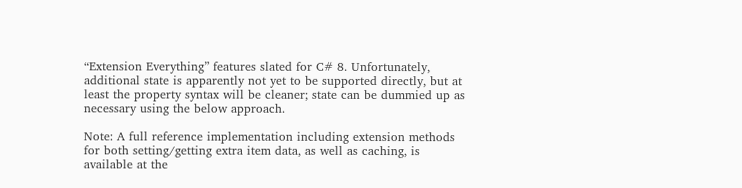“Extension Everything” features slated for C# 8. Unfortunately, additional state is apparently not yet to be supported directly, but at least the property syntax will be cleaner; state can be dummied up as necessary using the below approach.

Note: A full reference implementation including extension methods for both setting/getting extra item data, as well as caching, is available at the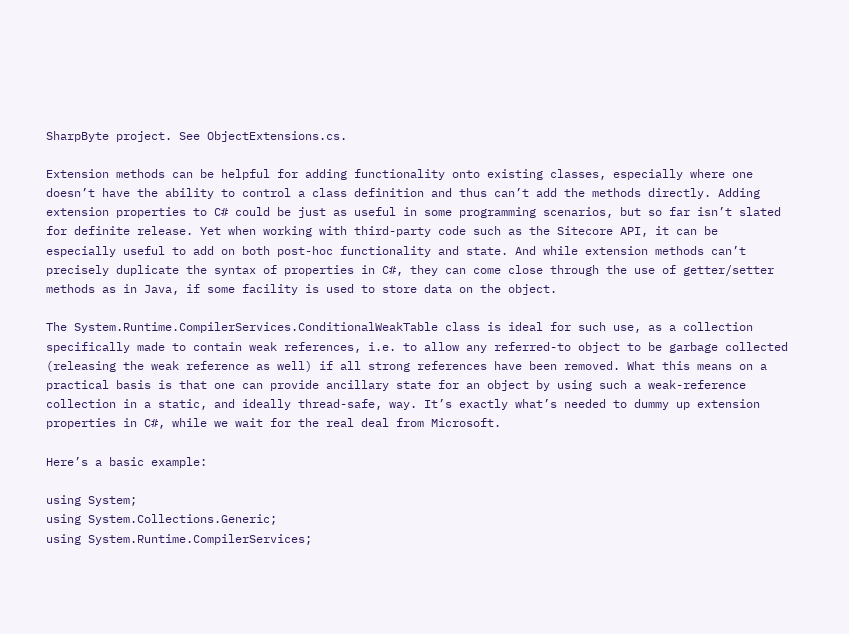SharpByte project. See ObjectExtensions.cs.

Extension methods can be helpful for adding functionality onto existing classes, especially where one doesn’t have the ability to control a class definition and thus can’t add the methods directly. Adding extension properties to C# could be just as useful in some programming scenarios, but so far isn’t slated for definite release. Yet when working with third-party code such as the Sitecore API, it can be especially useful to add on both post-hoc functionality and state. And while extension methods can’t precisely duplicate the syntax of properties in C#, they can come close through the use of getter/setter methods as in Java, if some facility is used to store data on the object.

The System.Runtime.CompilerServices.ConditionalWeakTable class is ideal for such use, as a collection specifically made to contain weak references, i.e. to allow any referred-to object to be garbage collected (releasing the weak reference as well) if all strong references have been removed. What this means on a practical basis is that one can provide ancillary state for an object by using such a weak-reference collection in a static, and ideally thread-safe, way. It’s exactly what’s needed to dummy up extension properties in C#, while we wait for the real deal from Microsoft.

Here’s a basic example:

using System;
using System.Collections.Generic;
using System.Runtime.CompilerServices;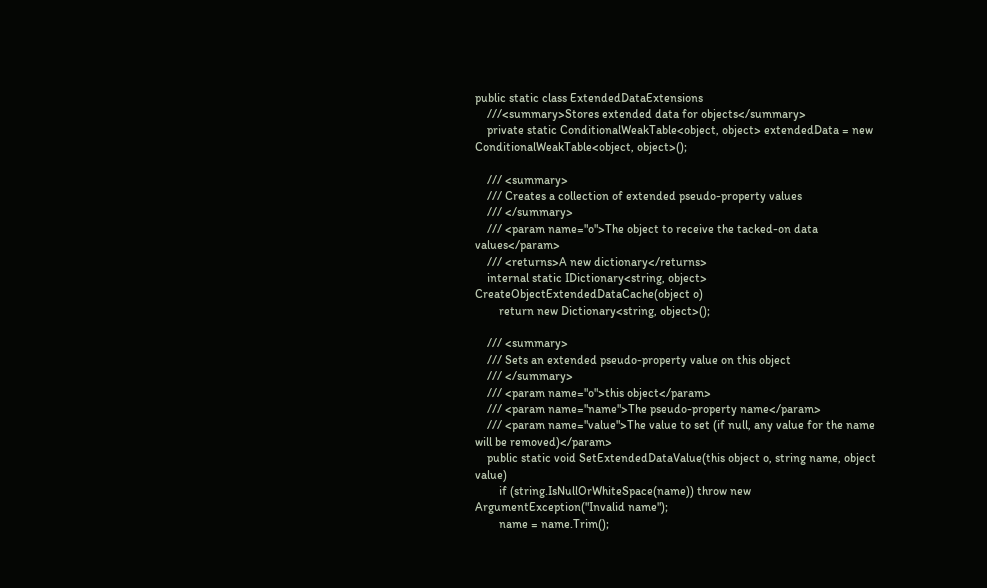public static class ExtendedDataExtensions
    ///<summary>Stores extended data for objects</summary>
    private static ConditionalWeakTable<object, object> extendedData = new ConditionalWeakTable<object, object>();

    /// <summary>
    /// Creates a collection of extended pseudo-property values
    /// </summary>
    /// <param name="o">The object to receive the tacked-on data values</param>
    /// <returns>A new dictionary</returns>
    internal static IDictionary<string, object> CreateObjectExtendedDataCache(object o)
        return new Dictionary<string, object>();

    /// <summary>
    /// Sets an extended pseudo-property value on this object
    /// </summary>
    /// <param name="o">this object</param>
    /// <param name="name">The pseudo-property name</param>
    /// <param name="value">The value to set (if null, any value for the name will be removed)</param>
    public static void SetExtendedDataValue(this object o, string name, object value)
        if (string.IsNullOrWhiteSpace(name)) throw new ArgumentException("Invalid name");
        name = name.Trim();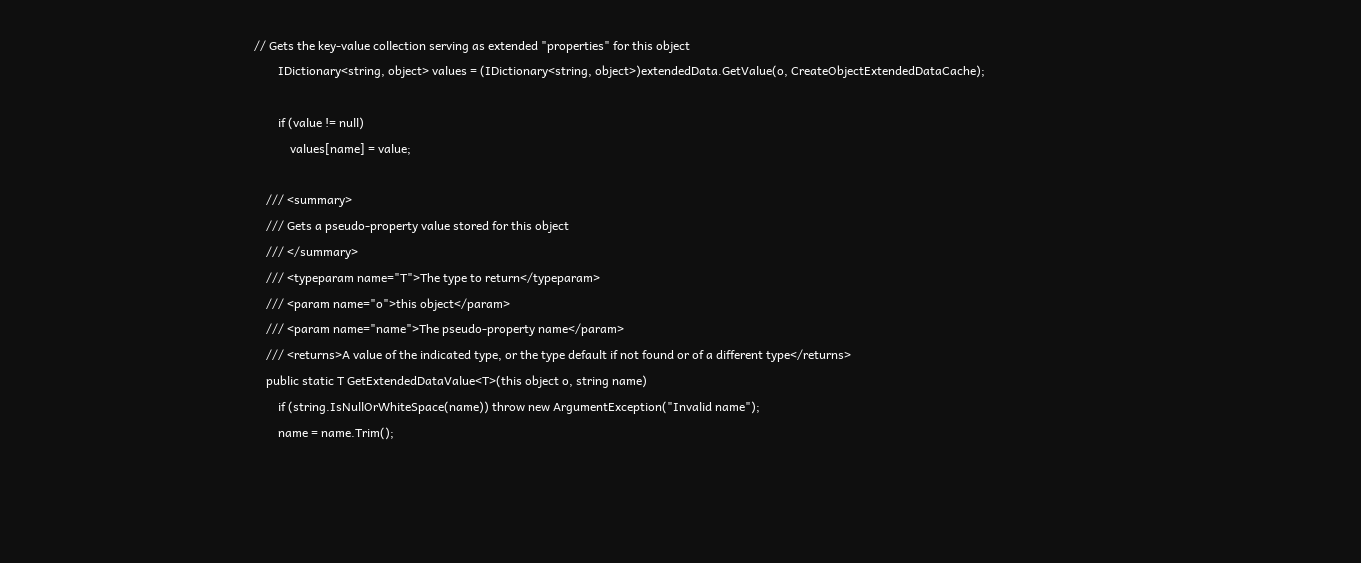// Gets the key-value collection serving as extended "properties" for this object
        IDictionary<string, object> values = (IDictionary<string, object>)extendedData.GetValue(o, CreateObjectExtendedDataCache);

        if (value != null)
            values[name] = value;

    /// <summary>
    /// Gets a pseudo-property value stored for this object
    /// </summary>
    /// <typeparam name="T">The type to return</typeparam>
    /// <param name="o">this object</param>
    /// <param name="name">The pseudo-property name</param>
    /// <returns>A value of the indicated type, or the type default if not found or of a different type</returns>
    public static T GetExtendedDataValue<T>(this object o, string name)
        if (string.IsNullOrWhiteSpace(name)) throw new ArgumentException("Invalid name");
        name = name.Trim();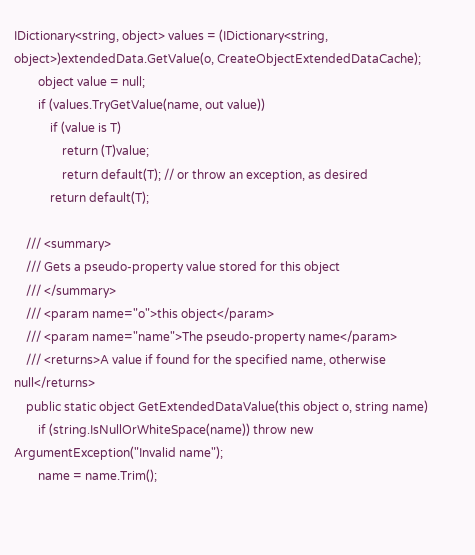IDictionary<string, object> values = (IDictionary<string, object>)extendedData.GetValue(o, CreateObjectExtendedDataCache);
        object value = null;
        if (values.TryGetValue(name, out value))
            if (value is T)
                return (T)value;
                return default(T); // or throw an exception, as desired
            return default(T);

    /// <summary>
    /// Gets a pseudo-property value stored for this object
    /// </summary>
    /// <param name="o">this object</param>
    /// <param name="name">The pseudo-property name</param>
    /// <returns>A value if found for the specified name, otherwise null</returns>
    public static object GetExtendedDataValue(this object o, string name)
        if (string.IsNullOrWhiteSpace(name)) throw new ArgumentException("Invalid name");
        name = name.Trim();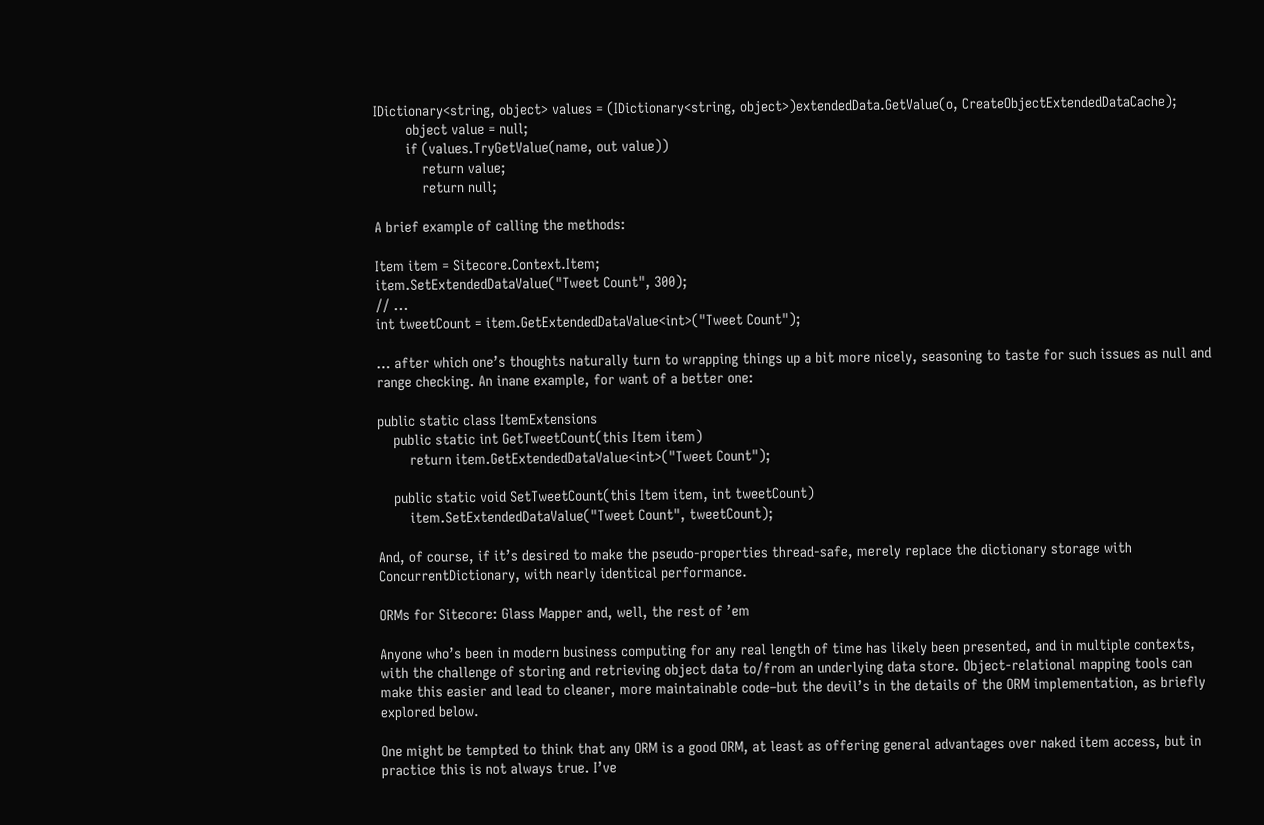IDictionary<string, object> values = (IDictionary<string, object>)extendedData.GetValue(o, CreateObjectExtendedDataCache);
        object value = null;
        if (values.TryGetValue(name, out value))
            return value;
            return null;

A brief example of calling the methods:

Item item = Sitecore.Context.Item;
item.SetExtendedDataValue("Tweet Count", 300);
// ...
int tweetCount = item.GetExtendedDataValue<int>("Tweet Count");

… after which one’s thoughts naturally turn to wrapping things up a bit more nicely, seasoning to taste for such issues as null and range checking. An inane example, for want of a better one:

public static class ItemExtensions
    public static int GetTweetCount(this Item item)
        return item.GetExtendedDataValue<int>("Tweet Count");

    public static void SetTweetCount(this Item item, int tweetCount)
        item.SetExtendedDataValue("Tweet Count", tweetCount);

And, of course, if it’s desired to make the pseudo-properties thread-safe, merely replace the dictionary storage with ConcurrentDictionary, with nearly identical performance.

ORMs for Sitecore: Glass Mapper and, well, the rest of ’em

Anyone who’s been in modern business computing for any real length of time has likely been presented, and in multiple contexts, with the challenge of storing and retrieving object data to/from an underlying data store. Object-relational mapping tools can make this easier and lead to cleaner, more maintainable code–but the devil’s in the details of the ORM implementation, as briefly explored below.

One might be tempted to think that any ORM is a good ORM, at least as offering general advantages over naked item access, but in practice this is not always true. I’ve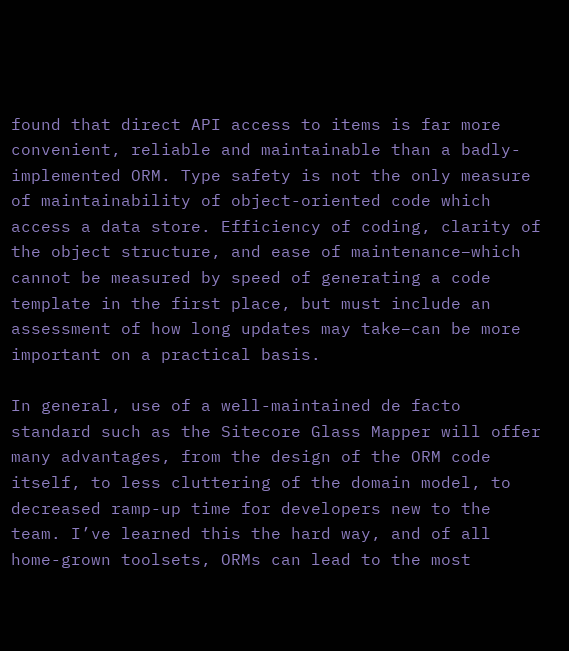found that direct API access to items is far more convenient, reliable and maintainable than a badly-implemented ORM. Type safety is not the only measure of maintainability of object-oriented code which access a data store. Efficiency of coding, clarity of the object structure, and ease of maintenance–which cannot be measured by speed of generating a code template in the first place, but must include an assessment of how long updates may take–can be more important on a practical basis.

In general, use of a well-maintained de facto standard such as the Sitecore Glass Mapper will offer many advantages, from the design of the ORM code itself, to less cluttering of the domain model, to decreased ramp-up time for developers new to the team. I’ve learned this the hard way, and of all home-grown toolsets, ORMs can lead to the most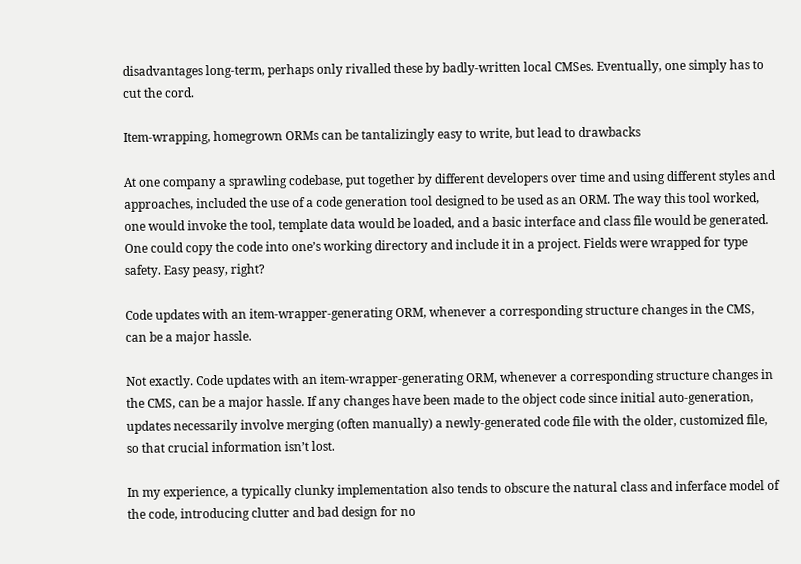disadvantages long-term, perhaps only rivalled these by badly-written local CMSes. Eventually, one simply has to cut the cord.

Item-wrapping, homegrown ORMs can be tantalizingly easy to write, but lead to drawbacks

At one company a sprawling codebase, put together by different developers over time and using different styles and approaches, included the use of a code generation tool designed to be used as an ORM. The way this tool worked, one would invoke the tool, template data would be loaded, and a basic interface and class file would be generated. One could copy the code into one’s working directory and include it in a project. Fields were wrapped for type safety. Easy peasy, right?

Code updates with an item-wrapper-generating ORM, whenever a corresponding structure changes in the CMS, can be a major hassle.

Not exactly. Code updates with an item-wrapper-generating ORM, whenever a corresponding structure changes in the CMS, can be a major hassle. If any changes have been made to the object code since initial auto-generation, updates necessarily involve merging (often manually) a newly-generated code file with the older, customized file, so that crucial information isn’t lost.

In my experience, a typically clunky implementation also tends to obscure the natural class and inferface model of the code, introducing clutter and bad design for no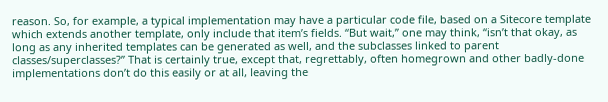reason. So, for example, a typical implementation may have a particular code file, based on a Sitecore template which extends another template, only include that item’s fields. “But wait,” one may think, “isn’t that okay, as long as any inherited templates can be generated as well, and the subclasses linked to parent classes/superclasses?” That is certainly true, except that, regrettably, often homegrown and other badly-done implementations don’t do this easily or at all, leaving the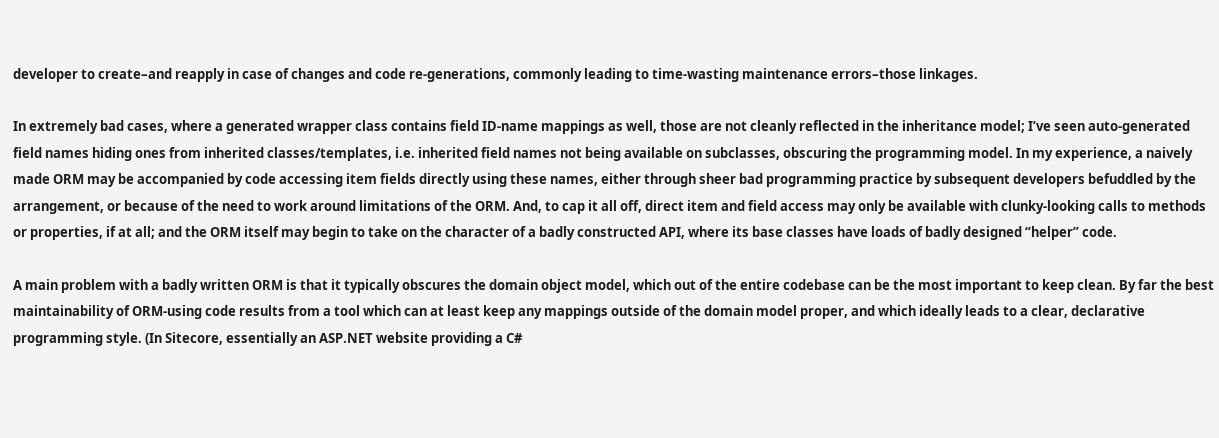developer to create–and reapply in case of changes and code re-generations, commonly leading to time-wasting maintenance errors–those linkages.

In extremely bad cases, where a generated wrapper class contains field ID-name mappings as well, those are not cleanly reflected in the inheritance model; I’ve seen auto-generated field names hiding ones from inherited classes/templates, i.e. inherited field names not being available on subclasses, obscuring the programming model. In my experience, a naively made ORM may be accompanied by code accessing item fields directly using these names, either through sheer bad programming practice by subsequent developers befuddled by the arrangement, or because of the need to work around limitations of the ORM. And, to cap it all off, direct item and field access may only be available with clunky-looking calls to methods or properties, if at all; and the ORM itself may begin to take on the character of a badly constructed API, where its base classes have loads of badly designed “helper” code.

A main problem with a badly written ORM is that it typically obscures the domain object model, which out of the entire codebase can be the most important to keep clean. By far the best maintainability of ORM-using code results from a tool which can at least keep any mappings outside of the domain model proper, and which ideally leads to a clear, declarative programming style. (In Sitecore, essentially an ASP.NET website providing a C#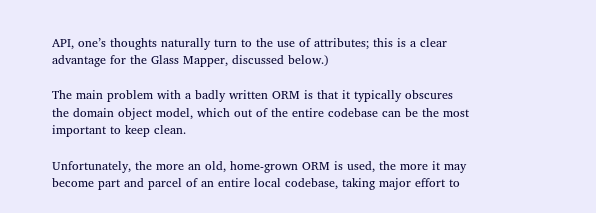API, one’s thoughts naturally turn to the use of attributes; this is a clear advantage for the Glass Mapper, discussed below.)

The main problem with a badly written ORM is that it typically obscures the domain object model, which out of the entire codebase can be the most important to keep clean.

Unfortunately, the more an old, home-grown ORM is used, the more it may become part and parcel of an entire local codebase, taking major effort to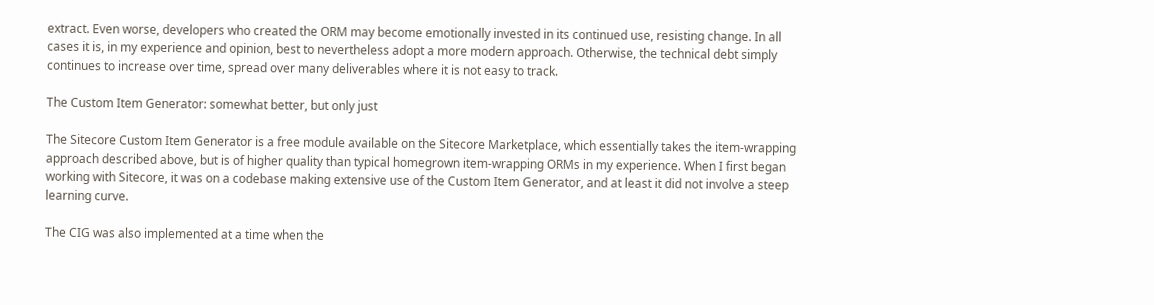extract. Even worse, developers who created the ORM may become emotionally invested in its continued use, resisting change. In all cases it is, in my experience and opinion, best to nevertheless adopt a more modern approach. Otherwise, the technical debt simply continues to increase over time, spread over many deliverables where it is not easy to track.

The Custom Item Generator: somewhat better, but only just

The Sitecore Custom Item Generator is a free module available on the Sitecore Marketplace, which essentially takes the item-wrapping approach described above, but is of higher quality than typical homegrown item-wrapping ORMs in my experience. When I first began working with Sitecore, it was on a codebase making extensive use of the Custom Item Generator, and at least it did not involve a steep learning curve.

The CIG was also implemented at a time when the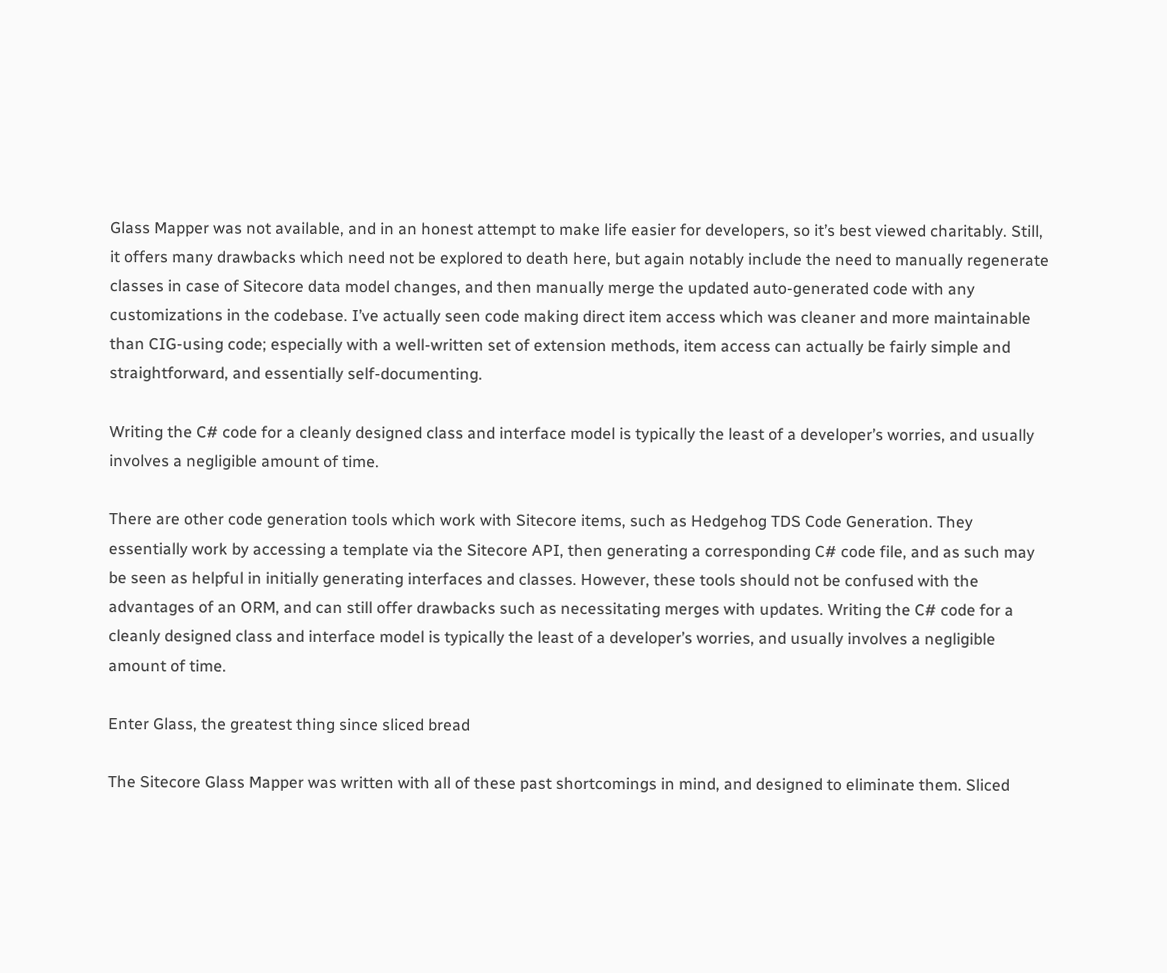Glass Mapper was not available, and in an honest attempt to make life easier for developers, so it’s best viewed charitably. Still, it offers many drawbacks which need not be explored to death here, but again notably include the need to manually regenerate classes in case of Sitecore data model changes, and then manually merge the updated auto-generated code with any customizations in the codebase. I’ve actually seen code making direct item access which was cleaner and more maintainable than CIG-using code; especially with a well-written set of extension methods, item access can actually be fairly simple and straightforward, and essentially self-documenting.

Writing the C# code for a cleanly designed class and interface model is typically the least of a developer’s worries, and usually involves a negligible amount of time.

There are other code generation tools which work with Sitecore items, such as Hedgehog TDS Code Generation. They essentially work by accessing a template via the Sitecore API, then generating a corresponding C# code file, and as such may be seen as helpful in initially generating interfaces and classes. However, these tools should not be confused with the advantages of an ORM, and can still offer drawbacks such as necessitating merges with updates. Writing the C# code for a cleanly designed class and interface model is typically the least of a developer’s worries, and usually involves a negligible amount of time.

Enter Glass, the greatest thing since sliced bread

The Sitecore Glass Mapper was written with all of these past shortcomings in mind, and designed to eliminate them. Sliced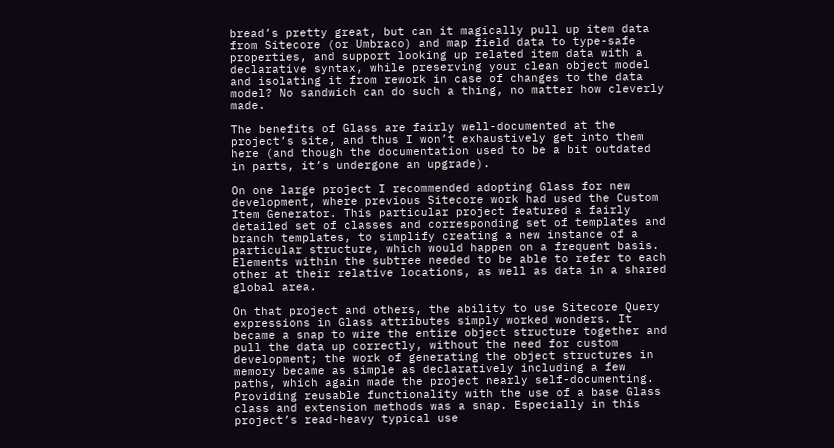bread’s pretty great, but can it magically pull up item data from Sitecore (or Umbraco) and map field data to type-safe properties, and support looking up related item data with a declarative syntax, while preserving your clean object model and isolating it from rework in case of changes to the data model? No sandwich can do such a thing, no matter how cleverly made.

The benefits of Glass are fairly well-documented at the project’s site, and thus I won’t exhaustively get into them here (and though the documentation used to be a bit outdated in parts, it’s undergone an upgrade).

On one large project I recommended adopting Glass for new development, where previous Sitecore work had used the Custom Item Generator. This particular project featured a fairly detailed set of classes and corresponding set of templates and branch templates, to simplify creating a new instance of a particular structure, which would happen on a frequent basis. Elements within the subtree needed to be able to refer to each other at their relative locations, as well as data in a shared global area.

On that project and others, the ability to use Sitecore Query expressions in Glass attributes simply worked wonders. It became a snap to wire the entire object structure together and pull the data up correctly, without the need for custom development; the work of generating the object structures in memory became as simple as declaratively including a few paths, which again made the project nearly self-documenting. Providing reusable functionality with the use of a base Glass class and extension methods was a snap. Especially in this project’s read-heavy typical use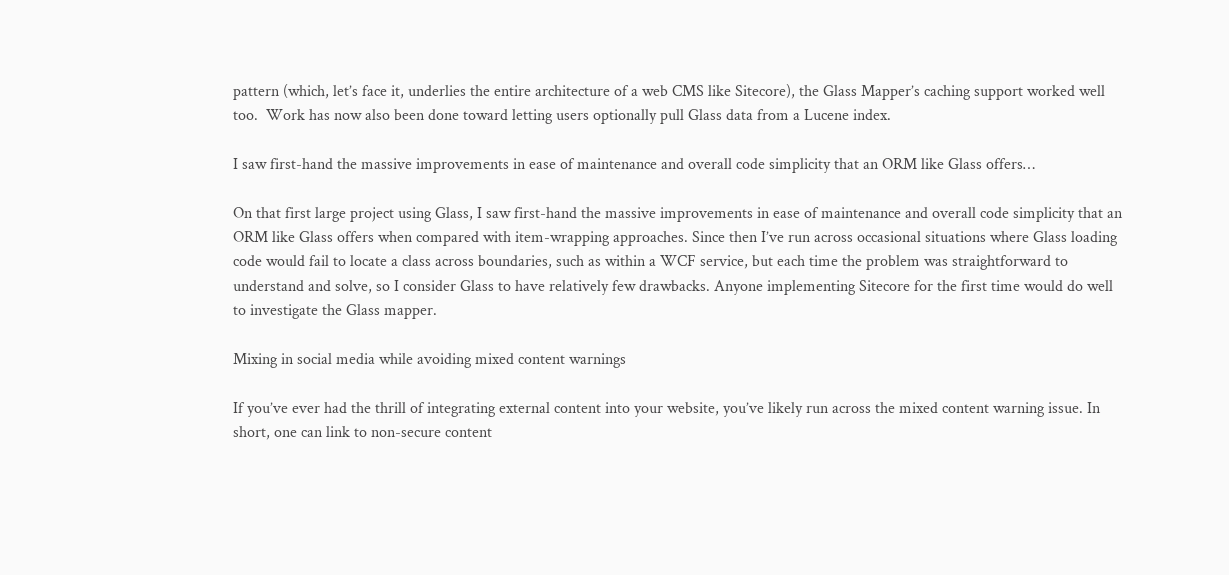pattern (which, let’s face it, underlies the entire architecture of a web CMS like Sitecore), the Glass Mapper’s caching support worked well too.  Work has now also been done toward letting users optionally pull Glass data from a Lucene index.

I saw first-hand the massive improvements in ease of maintenance and overall code simplicity that an ORM like Glass offers…

On that first large project using Glass, I saw first-hand the massive improvements in ease of maintenance and overall code simplicity that an ORM like Glass offers when compared with item-wrapping approaches. Since then I’ve run across occasional situations where Glass loading code would fail to locate a class across boundaries, such as within a WCF service, but each time the problem was straightforward to understand and solve, so I consider Glass to have relatively few drawbacks. Anyone implementing Sitecore for the first time would do well to investigate the Glass mapper.

Mixing in social media while avoiding mixed content warnings

If you’ve ever had the thrill of integrating external content into your website, you’ve likely run across the mixed content warning issue. In short, one can link to non-secure content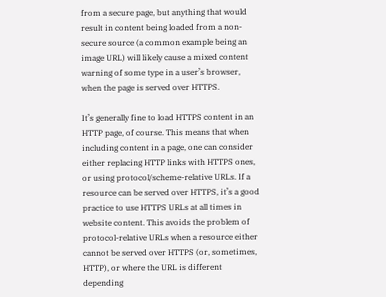from a secure page, but anything that would result in content being loaded from a non-secure source (a common example being an image URL) will likely cause a mixed content warning of some type in a user’s browser, when the page is served over HTTPS.

It’s generally fine to load HTTPS content in an HTTP page, of course. This means that when including content in a page, one can consider either replacing HTTP links with HTTPS ones, or using protocol/scheme-relative URLs. If a resource can be served over HTTPS, it’s a good practice to use HTTPS URLs at all times in website content. This avoids the problem of protocol-relative URLs when a resource either cannot be served over HTTPS (or, sometimes, HTTP), or where the URL is different depending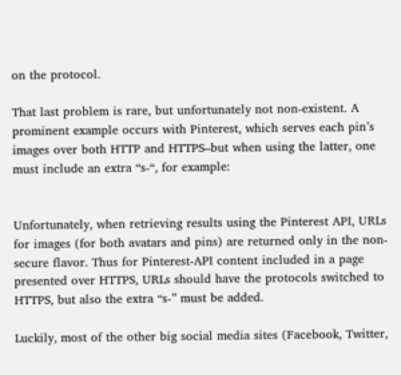on the protocol.

That last problem is rare, but unfortunately not non-existent. A prominent example occurs with Pinterest, which serves each pin’s images over both HTTP and HTTPS–but when using the latter, one must include an extra “s-“, for example:


Unfortunately, when retrieving results using the Pinterest API, URLs for images (for both avatars and pins) are returned only in the non-secure flavor. Thus for Pinterest-API content included in a page presented over HTTPS, URLs should have the protocols switched to HTTPS, but also the extra “s-” must be added.

Luckily, most of the other big social media sites (Facebook, Twitter,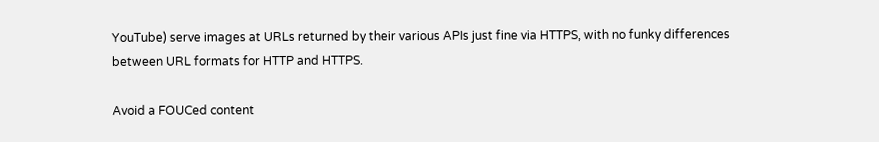YouTube) serve images at URLs returned by their various APIs just fine via HTTPS, with no funky differences between URL formats for HTTP and HTTPS.

Avoid a FOUCed content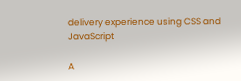delivery experience using CSS and JavaScript

A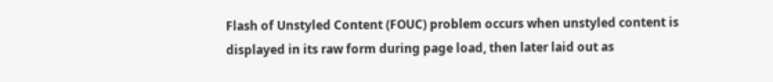Flash of Unstyled Content (FOUC) problem occurs when unstyled content is displayed in its raw form during page load, then later laid out as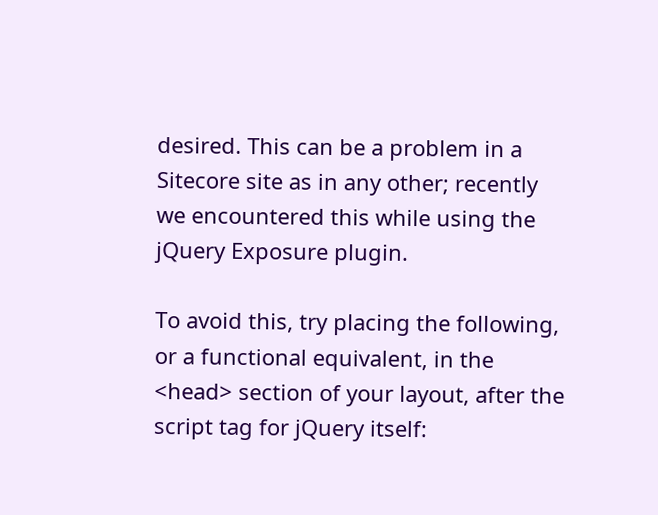desired. This can be a problem in a Sitecore site as in any other; recently we encountered this while using the jQuery Exposure plugin.

To avoid this, try placing the following, or a functional equivalent, in the <head> section of your layout, after the script tag for jQuery itself: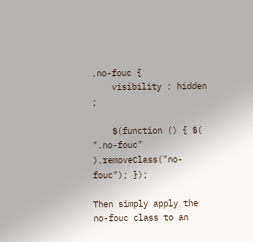.no-fouc {
    visibility : hidden ;

    $(function () { $( ".no-fouc" ).removeClass("no-fouc"); });

Then simply apply the no-fouc class to an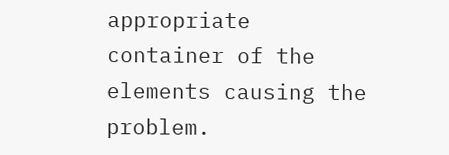appropriate container of the elements causing the problem.